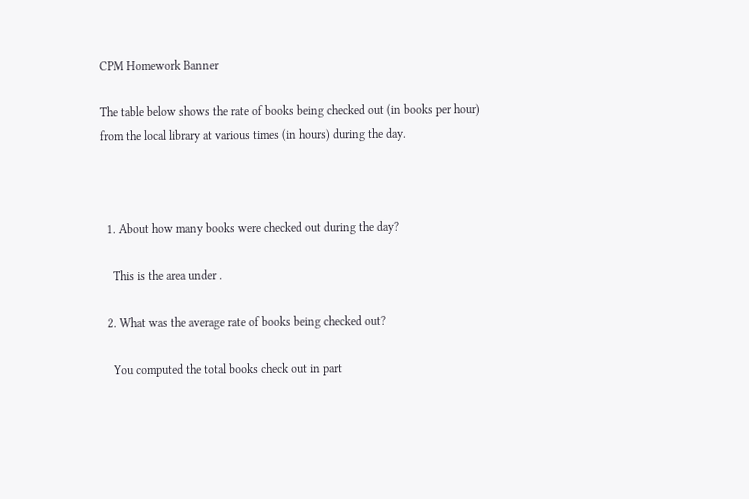CPM Homework Banner

The table below shows the rate of books being checked out (in books per hour) from the local library at various times (in hours) during the day.



  1. About how many books were checked out during the day?

    This is the area under .

  2. What was the average rate of books being checked out?

    You computed the total books check out in part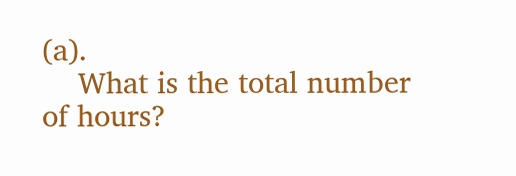(a).
    What is the total number of hours?